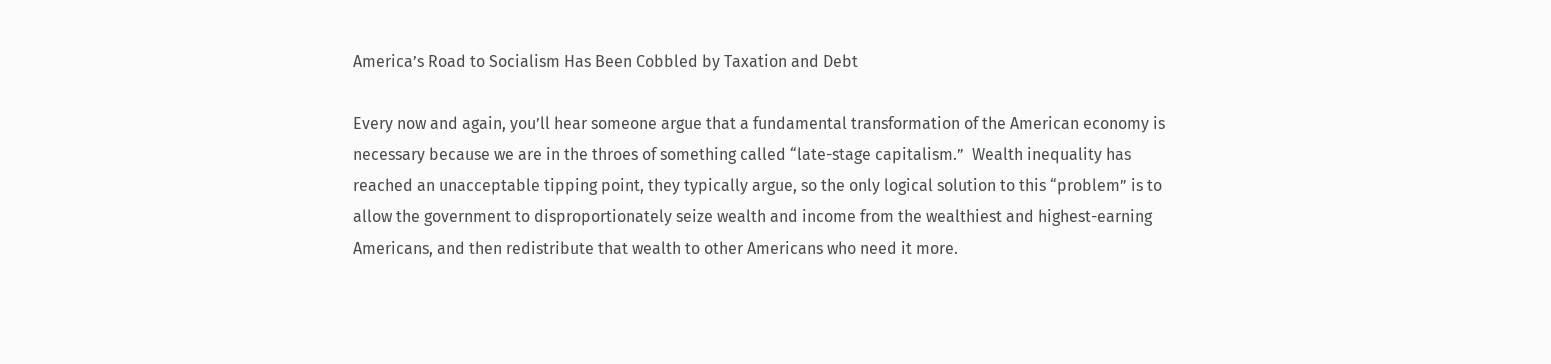America’s Road to Socialism Has Been Cobbled by Taxation and Debt

Every now and again, you’ll hear someone argue that a fundamental transformation of the American economy is necessary because we are in the throes of something called “late-stage capitalism.”  Wealth inequality has reached an unacceptable tipping point, they typically argue, so the only logical solution to this “problem” is to allow the government to disproportionately seize wealth and income from the wealthiest and highest-earning Americans, and then redistribute that wealth to other Americans who need it more.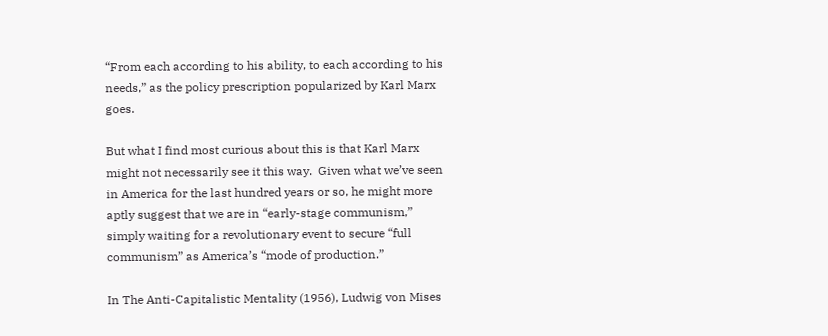“From each according to his ability, to each according to his needs,” as the policy prescription popularized by Karl Marx goes.

But what I find most curious about this is that Karl Marx might not necessarily see it this way.  Given what we’ve seen in America for the last hundred years or so, he might more aptly suggest that we are in “early-stage communism,” simply waiting for a revolutionary event to secure “full communism” as America’s “mode of production.”

In The Anti-Capitalistic Mentality (1956), Ludwig von Mises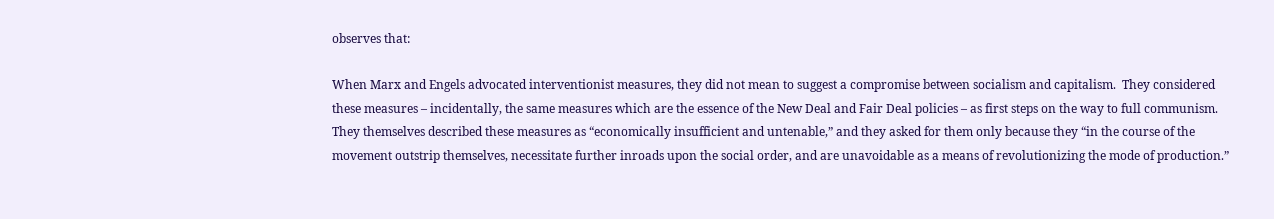observes that:

When Marx and Engels advocated interventionist measures, they did not mean to suggest a compromise between socialism and capitalism.  They considered these measures – incidentally, the same measures which are the essence of the New Deal and Fair Deal policies – as first steps on the way to full communism.  They themselves described these measures as “economically insufficient and untenable,” and they asked for them only because they “in the course of the movement outstrip themselves, necessitate further inroads upon the social order, and are unavoidable as a means of revolutionizing the mode of production.”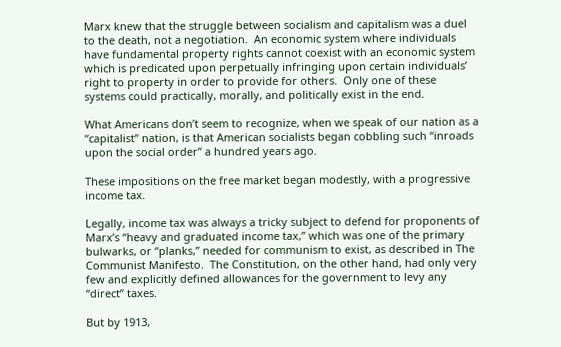Marx knew that the struggle between socialism and capitalism was a duel to the death, not a negotiation.  An economic system where individuals have fundamental property rights cannot coexist with an economic system which is predicated upon perpetually infringing upon certain individuals’ right to property in order to provide for others.  Only one of these systems could practically, morally, and politically exist in the end.

What Americans don’t seem to recognize, when we speak of our nation as a “capitalist” nation, is that American socialists began cobbling such “inroads upon the social order” a hundred years ago.

These impositions on the free market began modestly, with a progressive income tax.

Legally, income tax was always a tricky subject to defend for proponents of Marx’s “heavy and graduated income tax,” which was one of the primary bulwarks, or “planks,” needed for communism to exist, as described in The Communist Manifesto.  The Constitution, on the other hand, had only very few and explicitly defined allowances for the government to levy any “direct” taxes.

But by 1913,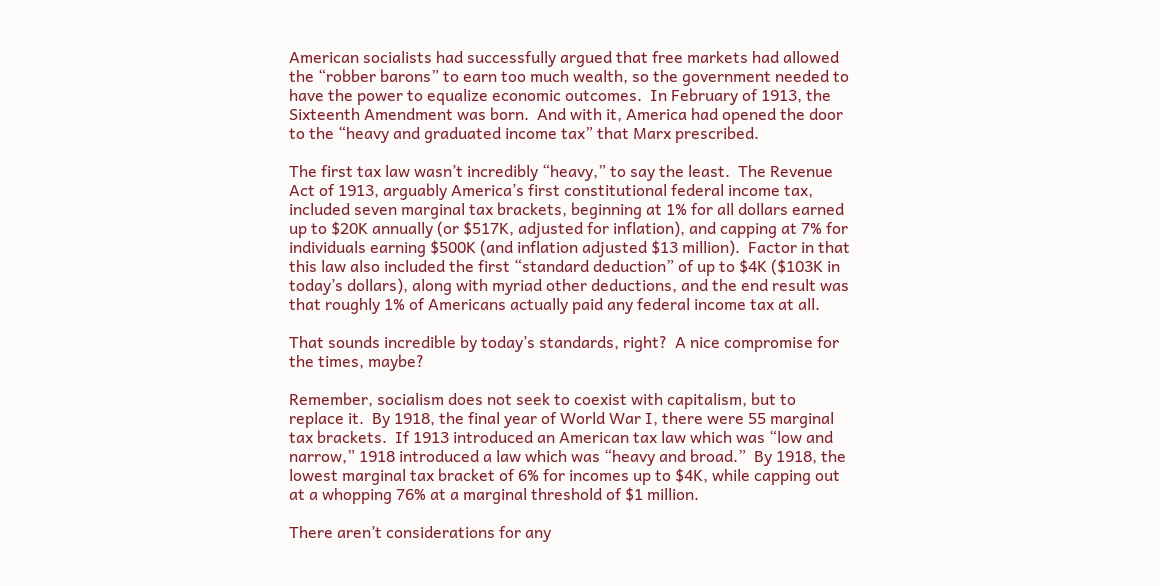American socialists had successfully argued that free markets had allowed the “robber barons” to earn too much wealth, so the government needed to have the power to equalize economic outcomes.  In February of 1913, the Sixteenth Amendment was born.  And with it, America had opened the door to the “heavy and graduated income tax” that Marx prescribed.

The first tax law wasn’t incredibly “heavy,” to say the least.  The Revenue Act of 1913, arguably America’s first constitutional federal income tax, included seven marginal tax brackets, beginning at 1% for all dollars earned up to $20K annually (or $517K, adjusted for inflation), and capping at 7% for individuals earning $500K (and inflation adjusted $13 million).  Factor in that this law also included the first “standard deduction” of up to $4K ($103K in today’s dollars), along with myriad other deductions, and the end result was that roughly 1% of Americans actually paid any federal income tax at all.

That sounds incredible by today’s standards, right?  A nice compromise for the times, maybe?

Remember, socialism does not seek to coexist with capitalism, but to replace it.  By 1918, the final year of World War I, there were 55 marginal tax brackets.  If 1913 introduced an American tax law which was “low and narrow,” 1918 introduced a law which was “heavy and broad.”  By 1918, the lowest marginal tax bracket of 6% for incomes up to $4K, while capping out at a whopping 76% at a marginal threshold of $1 million.

There aren’t considerations for any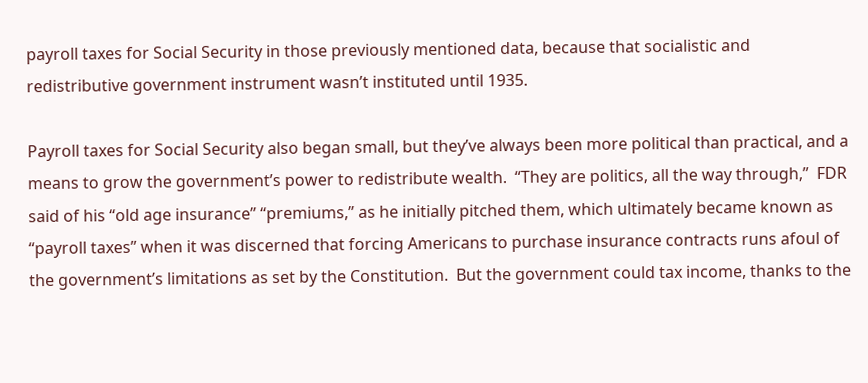payroll taxes for Social Security in those previously mentioned data, because that socialistic and redistributive government instrument wasn’t instituted until 1935.

Payroll taxes for Social Security also began small, but they’ve always been more political than practical, and a means to grow the government’s power to redistribute wealth.  “They are politics, all the way through,”  FDR said of his “old age insurance” “premiums,” as he initially pitched them, which ultimately became known as “payroll taxes” when it was discerned that forcing Americans to purchase insurance contracts runs afoul of the government’s limitations as set by the Constitution.  But the government could tax income, thanks to the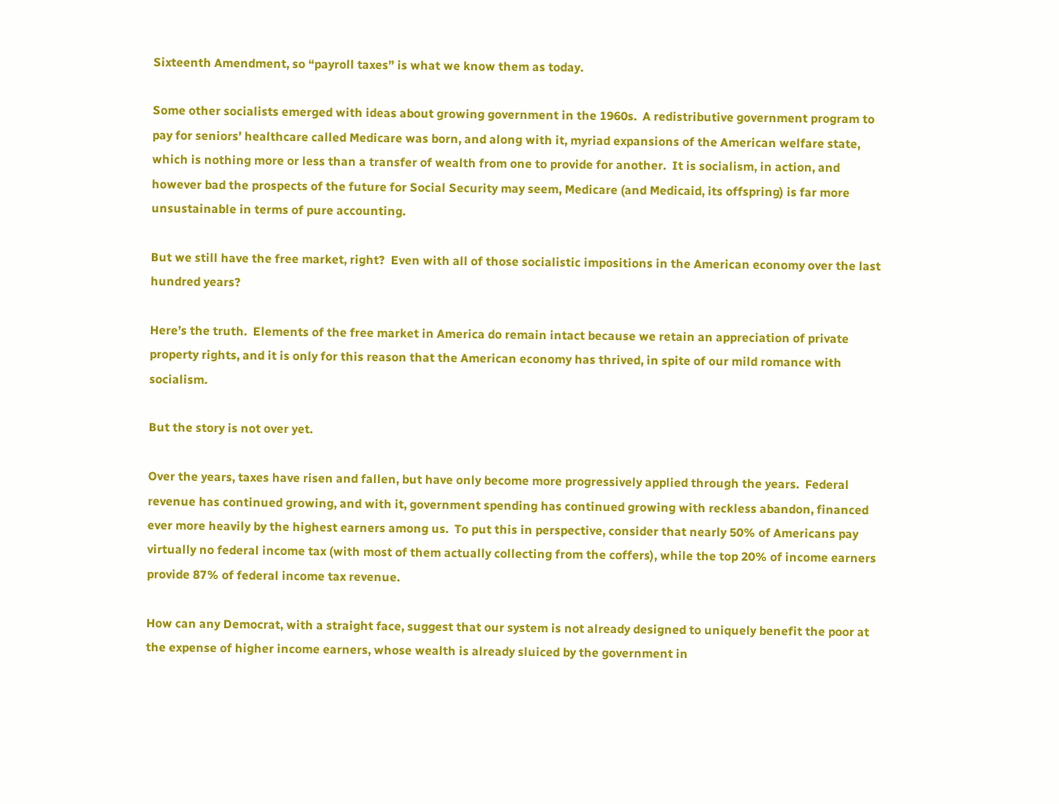Sixteenth Amendment, so “payroll taxes” is what we know them as today.

Some other socialists emerged with ideas about growing government in the 1960s.  A redistributive government program to pay for seniors’ healthcare called Medicare was born, and along with it, myriad expansions of the American welfare state, which is nothing more or less than a transfer of wealth from one to provide for another.  It is socialism, in action, and however bad the prospects of the future for Social Security may seem, Medicare (and Medicaid, its offspring) is far more unsustainable in terms of pure accounting.

But we still have the free market, right?  Even with all of those socialistic impositions in the American economy over the last hundred years?

Here’s the truth.  Elements of the free market in America do remain intact because we retain an appreciation of private property rights, and it is only for this reason that the American economy has thrived, in spite of our mild romance with socialism.

But the story is not over yet.

Over the years, taxes have risen and fallen, but have only become more progressively applied through the years.  Federal revenue has continued growing, and with it, government spending has continued growing with reckless abandon, financed ever more heavily by the highest earners among us.  To put this in perspective, consider that nearly 50% of Americans pay virtually no federal income tax (with most of them actually collecting from the coffers), while the top 20% of income earners provide 87% of federal income tax revenue.

How can any Democrat, with a straight face, suggest that our system is not already designed to uniquely benefit the poor at the expense of higher income earners, whose wealth is already sluiced by the government in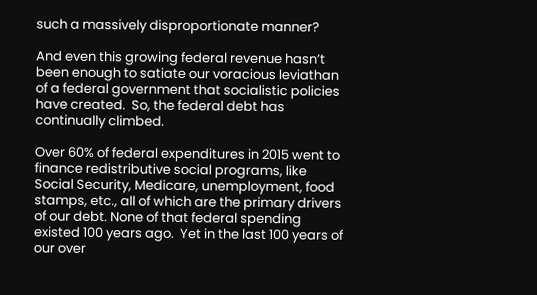such a massively disproportionate manner?

And even this growing federal revenue hasn’t been enough to satiate our voracious leviathan of a federal government that socialistic policies have created.  So, the federal debt has continually climbed.

Over 60% of federal expenditures in 2015 went to finance redistributive social programs, like Social Security, Medicare, unemployment, food stamps, etc., all of which are the primary drivers of our debt. None of that federal spending existed 100 years ago.  Yet in the last 100 years of our over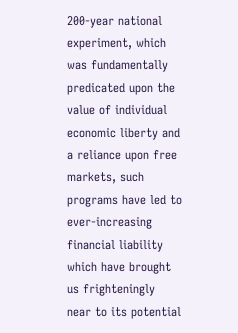200-year national experiment, which was fundamentally predicated upon the value of individual economic liberty and a reliance upon free markets, such programs have led to ever-increasing financial liability which have brought us frighteningly near to its potential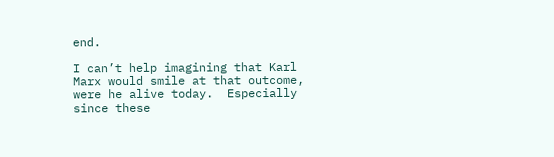end.

I can’t help imagining that Karl Marx would smile at that outcome, were he alive today.  Especially since these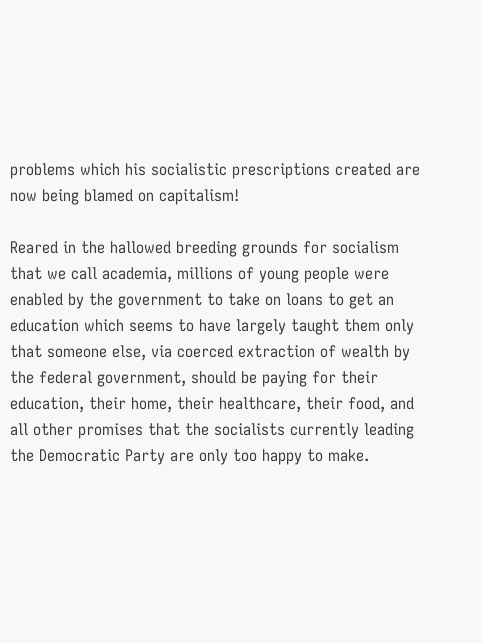problems which his socialistic prescriptions created are now being blamed on capitalism!

Reared in the hallowed breeding grounds for socialism that we call academia, millions of young people were enabled by the government to take on loans to get an education which seems to have largely taught them only that someone else, via coerced extraction of wealth by the federal government, should be paying for their education, their home, their healthcare, their food, and all other promises that the socialists currently leading the Democratic Party are only too happy to make.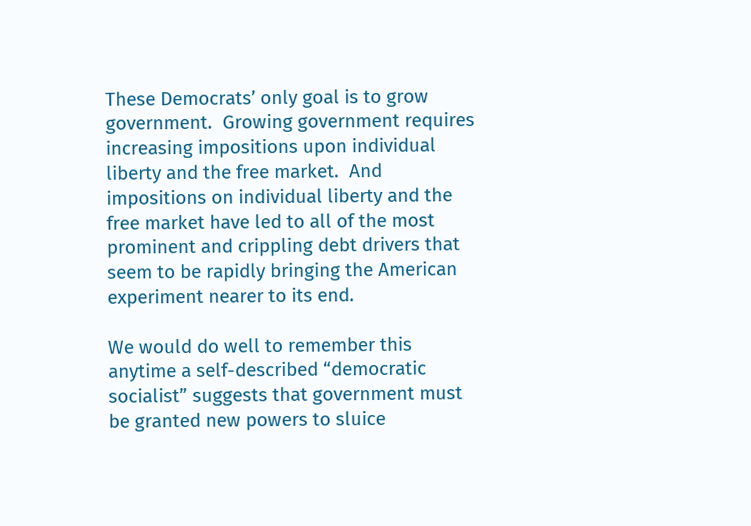These Democrats’ only goal is to grow government.  Growing government requires increasing impositions upon individual liberty and the free market.  And impositions on individual liberty and the free market have led to all of the most prominent and crippling debt drivers that seem to be rapidly bringing the American experiment nearer to its end.

We would do well to remember this anytime a self-described “democratic socialist” suggests that government must be granted new powers to sluice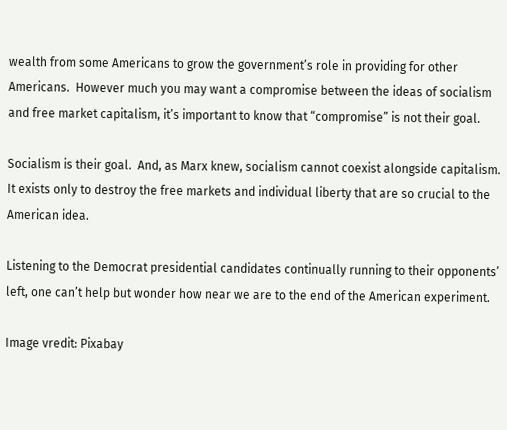wealth from some Americans to grow the government’s role in providing for other Americans.  However much you may want a compromise between the ideas of socialism and free market capitalism, it’s important to know that “compromise” is not their goal.

Socialism is their goal.  And, as Marx knew, socialism cannot coexist alongside capitalism.  It exists only to destroy the free markets and individual liberty that are so crucial to the American idea.

Listening to the Democrat presidential candidates continually running to their opponents’ left, one can’t help but wonder how near we are to the end of the American experiment.

Image vredit: Pixabay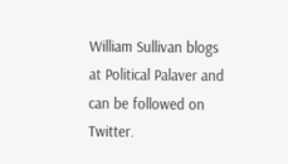William Sullivan blogs at Political Palaver and can be followed on Twitter.